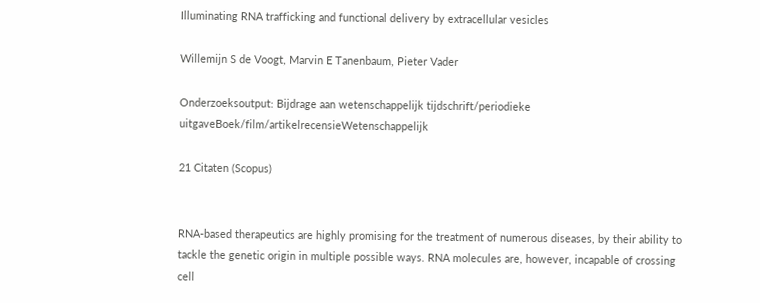Illuminating RNA trafficking and functional delivery by extracellular vesicles

Willemijn S de Voogt, Marvin E Tanenbaum, Pieter Vader

Onderzoeksoutput: Bijdrage aan wetenschappelijk tijdschrift/periodieke uitgaveBoek/film/artikelrecensieWetenschappelijk

21 Citaten (Scopus)


RNA-based therapeutics are highly promising for the treatment of numerous diseases, by their ability to tackle the genetic origin in multiple possible ways. RNA molecules are, however, incapable of crossing cell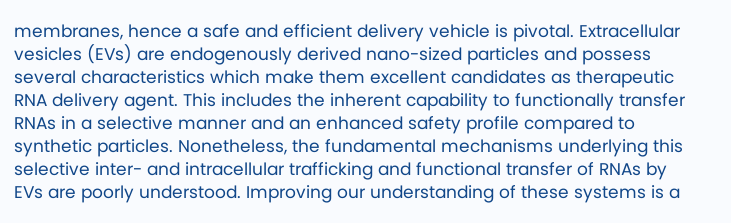membranes, hence a safe and efficient delivery vehicle is pivotal. Extracellular vesicles (EVs) are endogenously derived nano-sized particles and possess several characteristics which make them excellent candidates as therapeutic RNA delivery agent. This includes the inherent capability to functionally transfer RNAs in a selective manner and an enhanced safety profile compared to synthetic particles. Nonetheless, the fundamental mechanisms underlying this selective inter- and intracellular trafficking and functional transfer of RNAs by EVs are poorly understood. Improving our understanding of these systems is a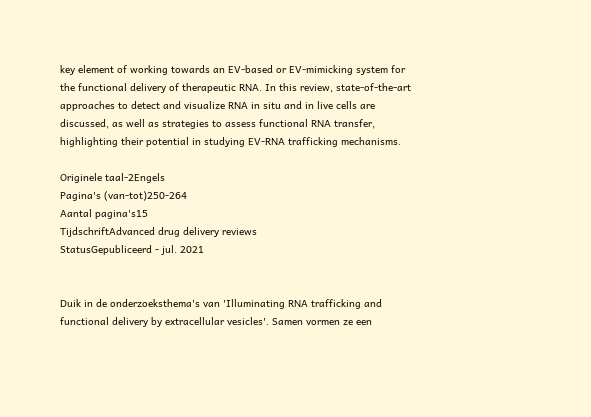key element of working towards an EV-based or EV-mimicking system for the functional delivery of therapeutic RNA. In this review, state-of-the-art approaches to detect and visualize RNA in situ and in live cells are discussed, as well as strategies to assess functional RNA transfer, highlighting their potential in studying EV-RNA trafficking mechanisms.

Originele taal-2Engels
Pagina's (van-tot)250-264
Aantal pagina's15
TijdschriftAdvanced drug delivery reviews
StatusGepubliceerd - jul. 2021


Duik in de onderzoeksthema's van 'Illuminating RNA trafficking and functional delivery by extracellular vesicles'. Samen vormen ze een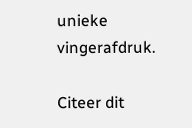unieke vingerafdruk.

Citeer dit